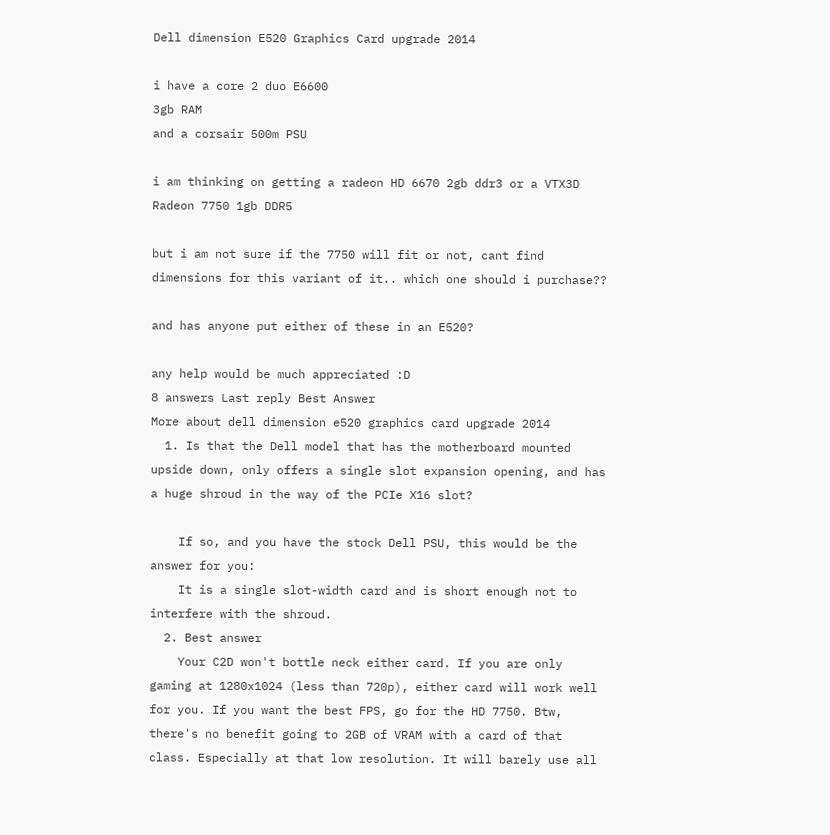Dell dimension E520 Graphics Card upgrade 2014

i have a core 2 duo E6600
3gb RAM
and a corsair 500m PSU

i am thinking on getting a radeon HD 6670 2gb ddr3 or a VTX3D Radeon 7750 1gb DDR5

but i am not sure if the 7750 will fit or not, cant find dimensions for this variant of it.. which one should i purchase??

and has anyone put either of these in an E520?

any help would be much appreciated :D
8 answers Last reply Best Answer
More about dell dimension e520 graphics card upgrade 2014
  1. Is that the Dell model that has the motherboard mounted upside down, only offers a single slot expansion opening, and has a huge shroud in the way of the PCIe X16 slot?

    If so, and you have the stock Dell PSU, this would be the answer for you:
    It is a single slot-width card and is short enough not to interfere with the shroud.
  2. Best answer
    Your C2D won't bottle neck either card. If you are only gaming at 1280x1024 (less than 720p), either card will work well for you. If you want the best FPS, go for the HD 7750. Btw, there's no benefit going to 2GB of VRAM with a card of that class. Especially at that low resolution. It will barely use all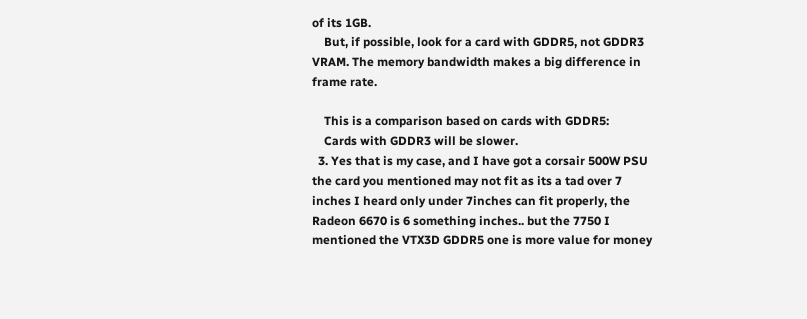of its 1GB.
    But, if possible, look for a card with GDDR5, not GDDR3 VRAM. The memory bandwidth makes a big difference in frame rate.

    This is a comparison based on cards with GDDR5:
    Cards with GDDR3 will be slower.
  3. Yes that is my case, and I have got a corsair 500W PSU the card you mentioned may not fit as its a tad over 7 inches I heard only under 7inches can fit properly, the Radeon 6670 is 6 something inches.. but the 7750 I mentioned the VTX3D GDDR5 one is more value for money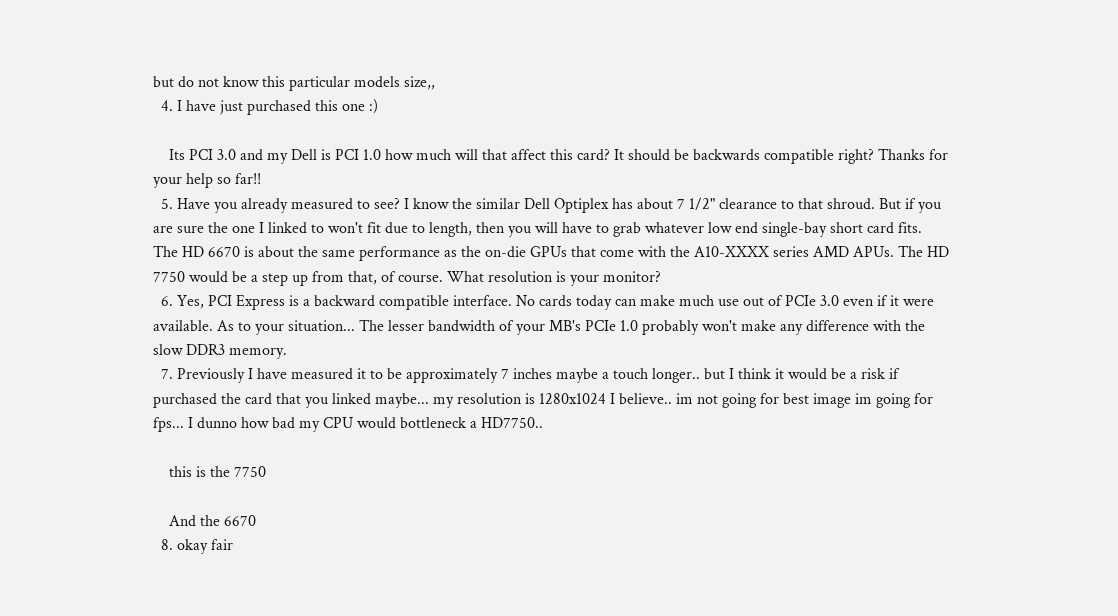but do not know this particular models size,,
  4. I have just purchased this one :)

    Its PCI 3.0 and my Dell is PCI 1.0 how much will that affect this card? It should be backwards compatible right? Thanks for your help so far!!
  5. Have you already measured to see? I know the similar Dell Optiplex has about 7 1/2" clearance to that shroud. But if you are sure the one I linked to won't fit due to length, then you will have to grab whatever low end single-bay short card fits. The HD 6670 is about the same performance as the on-die GPUs that come with the A10-XXXX series AMD APUs. The HD 7750 would be a step up from that, of course. What resolution is your monitor?
  6. Yes, PCI Express is a backward compatible interface. No cards today can make much use out of PCIe 3.0 even if it were available. As to your situation... The lesser bandwidth of your MB's PCIe 1.0 probably won't make any difference with the slow DDR3 memory.
  7. Previously I have measured it to be approximately 7 inches maybe a touch longer.. but I think it would be a risk if purchased the card that you linked maybe... my resolution is 1280x1024 I believe.. im not going for best image im going for fps... I dunno how bad my CPU would bottleneck a HD7750..

    this is the 7750

    And the 6670
  8. okay fair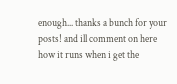enough... thanks a bunch for your posts! and ill comment on here how it runs when i get the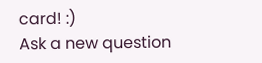card! :)
Ask a new question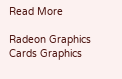Read More

Radeon Graphics Cards Graphics